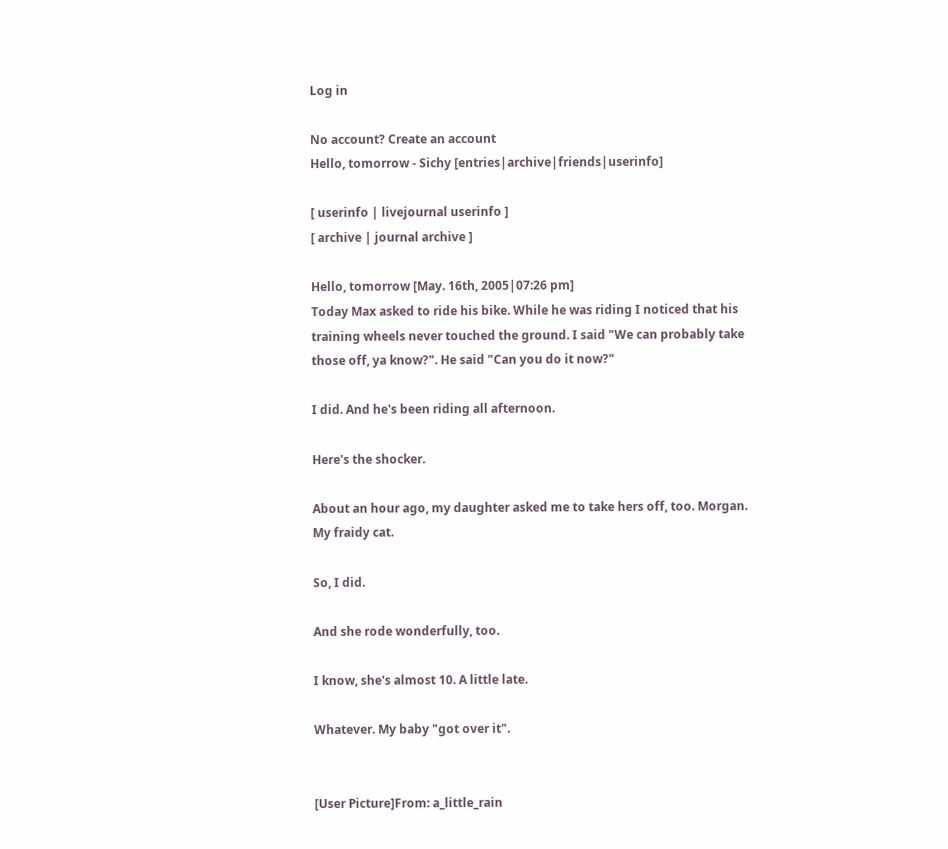Log in

No account? Create an account
Hello, tomorrow - Sichy [entries|archive|friends|userinfo]

[ userinfo | livejournal userinfo ]
[ archive | journal archive ]

Hello, tomorrow [May. 16th, 2005|07:26 pm]
Today Max asked to ride his bike. While he was riding I noticed that his training wheels never touched the ground. I said "We can probably take those off, ya know?". He said "Can you do it now?"

I did. And he's been riding all afternoon.

Here's the shocker.

About an hour ago, my daughter asked me to take hers off, too. Morgan. My fraidy cat.

So, I did.

And she rode wonderfully, too.

I know, she's almost 10. A little late.

Whatever. My baby "got over it".


[User Picture]From: a_little_rain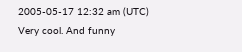2005-05-17 12:32 am (UTC)
Very cool. And funny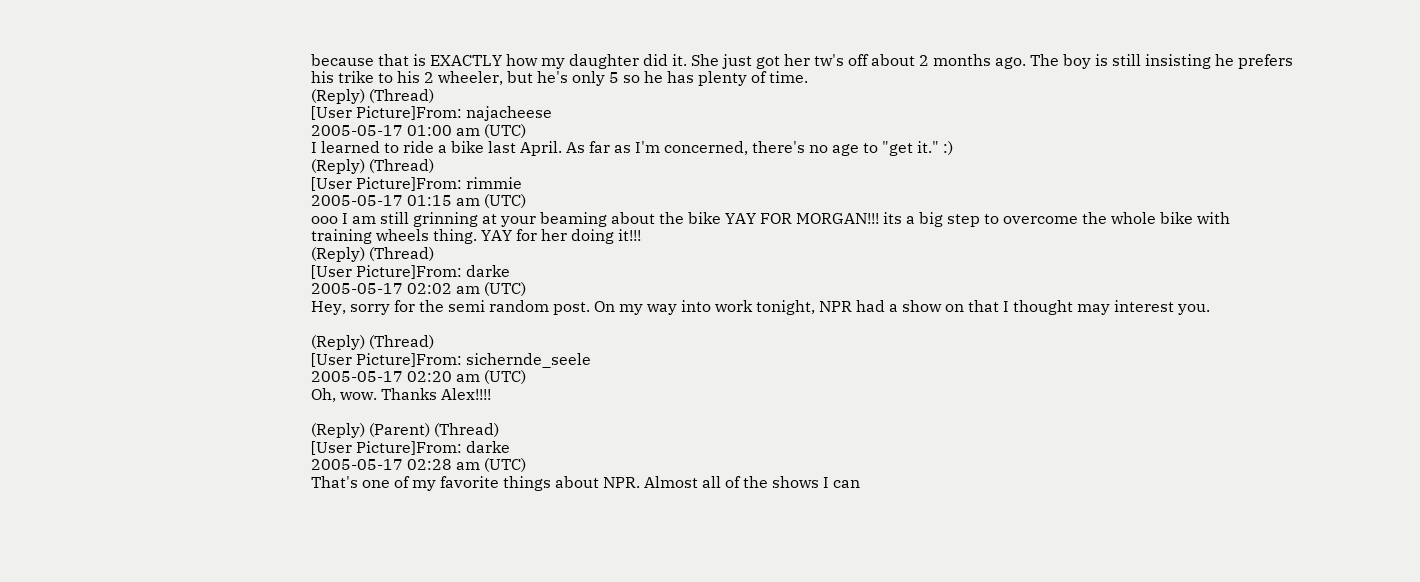because that is EXACTLY how my daughter did it. She just got her tw's off about 2 months ago. The boy is still insisting he prefers his trike to his 2 wheeler, but he's only 5 so he has plenty of time.
(Reply) (Thread)
[User Picture]From: najacheese
2005-05-17 01:00 am (UTC)
I learned to ride a bike last April. As far as I'm concerned, there's no age to "get it." :)
(Reply) (Thread)
[User Picture]From: rimmie
2005-05-17 01:15 am (UTC)
ooo I am still grinning at your beaming about the bike YAY FOR MORGAN!!! its a big step to overcome the whole bike with training wheels thing. YAY for her doing it!!!
(Reply) (Thread)
[User Picture]From: darke
2005-05-17 02:02 am (UTC)
Hey, sorry for the semi random post. On my way into work tonight, NPR had a show on that I thought may interest you.

(Reply) (Thread)
[User Picture]From: sichernde_seele
2005-05-17 02:20 am (UTC)
Oh, wow. Thanks Alex!!!!

(Reply) (Parent) (Thread)
[User Picture]From: darke
2005-05-17 02:28 am (UTC)
That's one of my favorite things about NPR. Almost all of the shows I can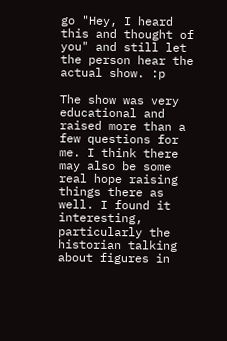go "Hey, I heard this and thought of you" and still let the person hear the actual show. :p

The show was very educational and raised more than a few questions for me. I think there may also be some real hope raising things there as well. I found it interesting, particularly the historian talking about figures in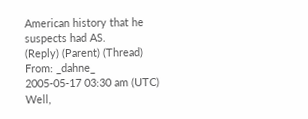American history that he suspects had AS.
(Reply) (Parent) (Thread)
From: _dahne_
2005-05-17 03:30 am (UTC)
Well,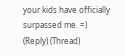your kids have officially surpassed me. =)
(Reply) (Thread)